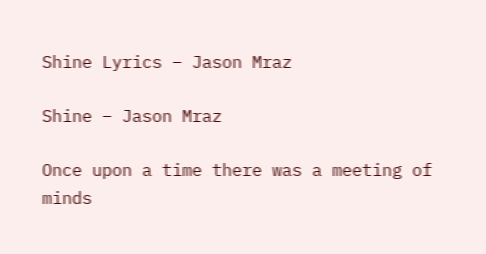Shine Lyrics – Jason Mraz

Shine – Jason Mraz

Once upon a time there was a meeting of minds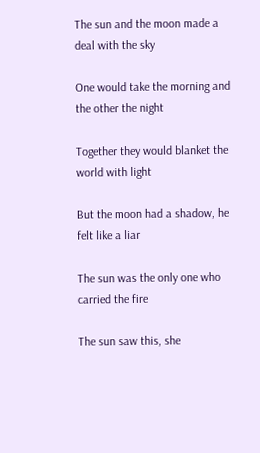The sun and the moon made a deal with the sky

One would take the morning and the other the night

Together they would blanket the world with light

But the moon had a shadow, he felt like a liar

The sun was the only one who carried the fire

The sun saw this, she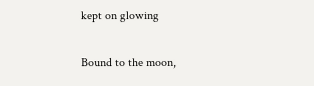kept on glowing

Bound to the moon,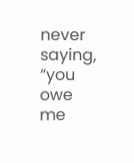never saying, “you owe me